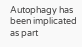Autophagy has been implicated as part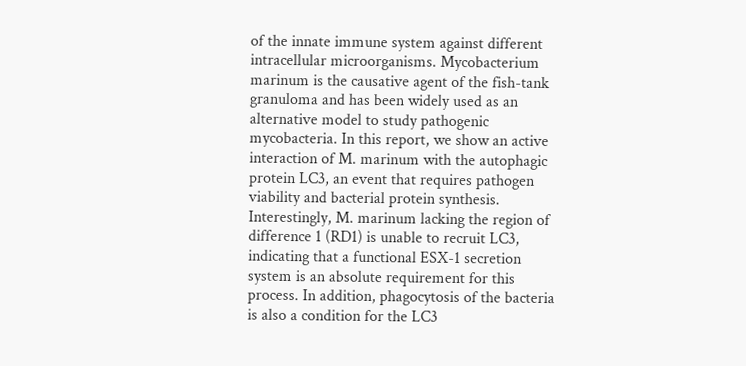of the innate immune system against different intracellular microorganisms. Mycobacterium marinum is the causative agent of the fish-tank granuloma and has been widely used as an alternative model to study pathogenic mycobacteria. In this report, we show an active interaction of M. marinum with the autophagic protein LC3, an event that requires pathogen viability and bacterial protein synthesis. Interestingly, M. marinum lacking the region of difference 1 (RD1) is unable to recruit LC3, indicating that a functional ESX-1 secretion system is an absolute requirement for this process. In addition, phagocytosis of the bacteria is also a condition for the LC3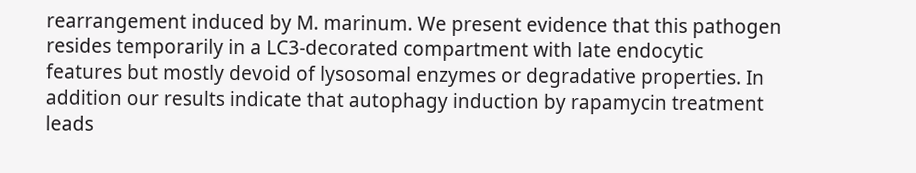rearrangement induced by M. marinum. We present evidence that this pathogen resides temporarily in a LC3-decorated compartment with late endocytic features but mostly devoid of lysosomal enzymes or degradative properties. In addition our results indicate that autophagy induction by rapamycin treatment leads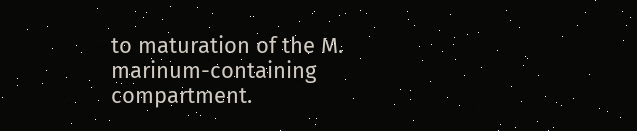to maturation of the M. marinum-containing compartment.